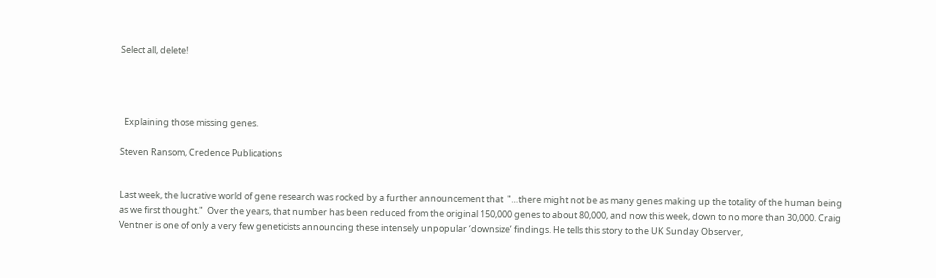Select all, delete!




  Explaining those missing genes.

Steven Ransom, Credence Publications


Last week, the lucrative world of gene research was rocked by a further announcement that  "…there might not be as many genes making up the totality of the human being as we first thought."  Over the years, that number has been reduced from the original 150,000 genes to about 80,000, and now this week, down to no more than 30,000. Craig Ventner is one of only a very few geneticists announcing these intensely unpopular ‘downsize’ findings. He tells this story to the UK Sunday Observer,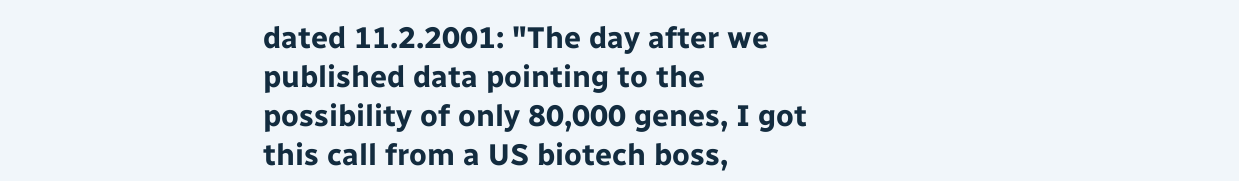dated 11.2.2001: "The day after we published data pointing to the possibility of only 80,000 genes, I got this call from a US biotech boss,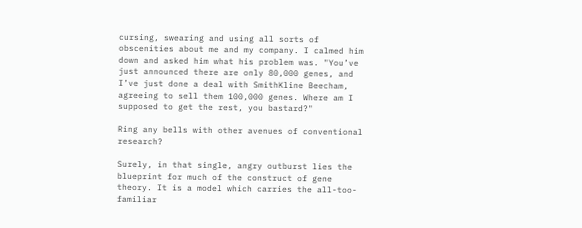cursing, swearing and using all sorts of obscenities about me and my company. I calmed him down and asked him what his problem was. "You’ve just announced there are only 80,000 genes, and I’ve just done a deal with SmithKline Beecham, agreeing to sell them 100,000 genes. Where am I supposed to get the rest, you bastard?"

Ring any bells with other avenues of conventional research?

Surely, in that single, angry outburst lies the blueprint for much of the construct of gene theory. It is a model which carries the all-too-familiar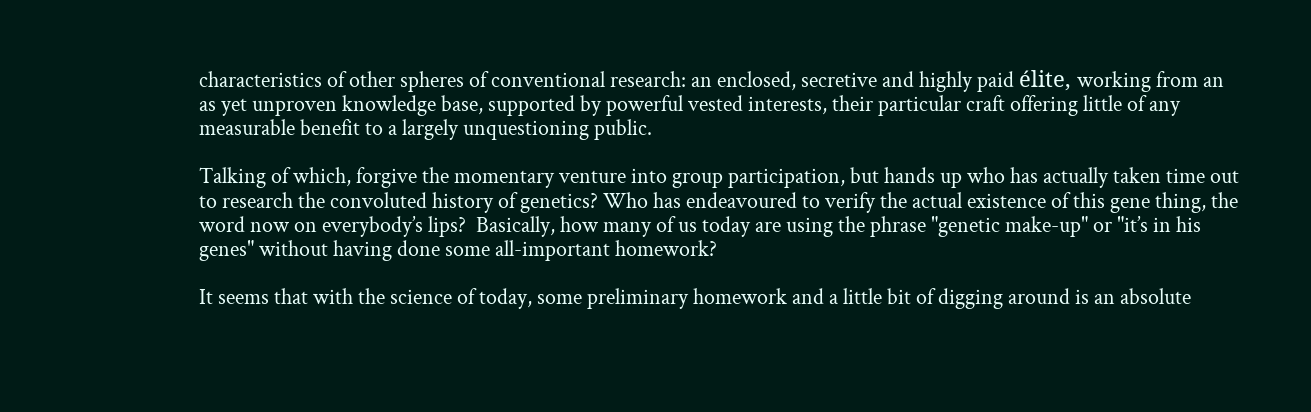characteristics of other spheres of conventional research: an enclosed, secretive and highly paid élite, working from an as yet unproven knowledge base, supported by powerful vested interests, their particular craft offering little of any measurable benefit to a largely unquestioning public.

Talking of which, forgive the momentary venture into group participation, but hands up who has actually taken time out to research the convoluted history of genetics? Who has endeavoured to verify the actual existence of this gene thing, the word now on everybody’s lips?  Basically, how many of us today are using the phrase "genetic make-up" or "it’s in his genes" without having done some all-important homework?

It seems that with the science of today, some preliminary homework and a little bit of digging around is an absolute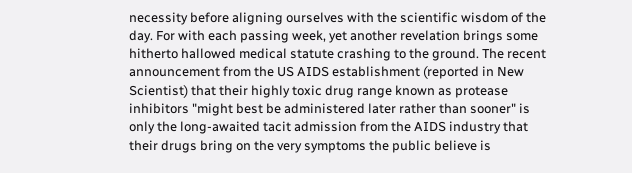necessity before aligning ourselves with the scientific wisdom of the day. For with each passing week, yet another revelation brings some hitherto hallowed medical statute crashing to the ground. The recent announcement from the US AIDS establishment (reported in New Scientist) that their highly toxic drug range known as protease inhibitors "might best be administered later rather than sooner" is only the long-awaited tacit admission from the AIDS industry that their drugs bring on the very symptoms the public believe is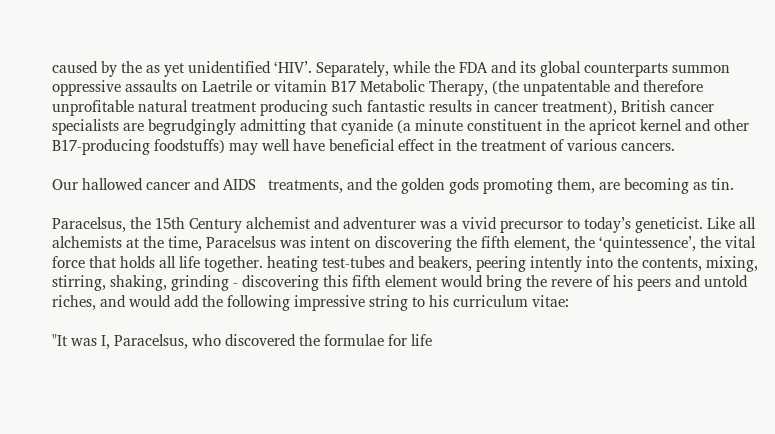caused by the as yet unidentified ‘HIV’. Separately, while the FDA and its global counterparts summon oppressive assaults on Laetrile or vitamin B17 Metabolic Therapy, (the unpatentable and therefore unprofitable natural treatment producing such fantastic results in cancer treatment), British cancer specialists are begrudgingly admitting that cyanide (a minute constituent in the apricot kernel and other B17-producing foodstuffs) may well have beneficial effect in the treatment of various cancers.

Our hallowed cancer and AIDS   treatments, and the golden gods promoting them, are becoming as tin.

Paracelsus, the 15th Century alchemist and adventurer was a vivid precursor to today’s geneticist. Like all alchemists at the time, Paracelsus was intent on discovering the fifth element, the ‘quintessence’, the vital force that holds all life together. heating test-tubes and beakers, peering intently into the contents, mixing, stirring, shaking, grinding - discovering this fifth element would bring the revere of his peers and untold riches, and would add the following impressive string to his curriculum vitae:

"It was I, Paracelsus, who discovered the formulae for life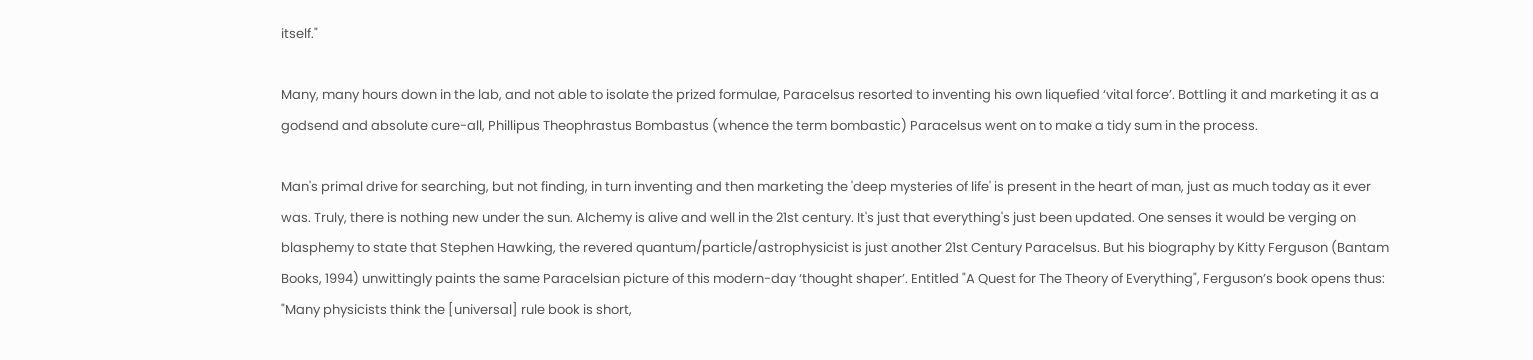itself."

Many, many hours down in the lab, and not able to isolate the prized formulae, Paracelsus resorted to inventing his own liquefied ‘vital force’. Bottling it and marketing it as a godsend and absolute cure-all, Phillipus Theophrastus Bombastus (whence the term bombastic) Paracelsus went on to make a tidy sum in the process.

Man's primal drive for searching, but not finding, in turn inventing and then marketing the 'deep mysteries of life' is present in the heart of man, just as much today as it ever was. Truly, there is nothing new under the sun. Alchemy is alive and well in the 21st century. It's just that everything's just been updated. One senses it would be verging on blasphemy to state that Stephen Hawking, the revered quantum/particle/astrophysicist is just another 21st Century Paracelsus. But his biography by Kitty Ferguson (Bantam Books, 1994) unwittingly paints the same Paracelsian picture of this modern-day ‘thought shaper’. Entitled "A Quest for The Theory of Everything", Ferguson’s book opens thus: "Many physicists think the [universal] rule book is short,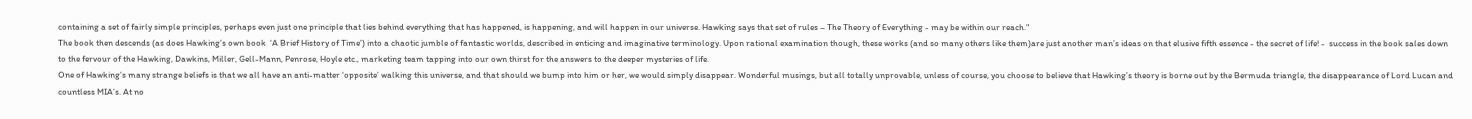containing a set of fairly simple principles, perhaps even just one principle that lies behind everything that has happened, is happening, and will happen in our universe. Hawking says that set of rules – The Theory of Everything - may be within our reach."
The book then descends (as does Hawking’s own book  ‘A Brief History of Time’) into a chaotic jumble of fantastic worlds, described in enticing and imaginative terminology. Upon rational examination though, these works (and so many others like them)are just another man’s ideas on that elusive fifth essence - the secret of life! -  success in the book sales down to the fervour of the Hawking, Dawkins, Miller, Gell-Mann, Penrose, Hoyle etc., marketing team tapping into our own thirst for the answers to the deeper mysteries of life.
One of Hawking’s many strange beliefs is that we all have an anti-matter ‘opposite’ walking this universe, and that should we bump into him or her, we would simply disappear. Wonderful musings, but all totally unprovable, unless of course, you choose to believe that Hawking’s theory is borne out by the Bermuda triangle, the disappearance of Lord Lucan and countless MIA’s. At no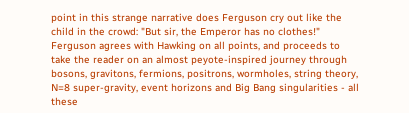point in this strange narrative does Ferguson cry out like the child in the crowd: "But sir, the Emperor has no clothes!"  Ferguson agrees with Hawking on all points, and proceeds to take the reader on an almost peyote-inspired journey through bosons, gravitons, fermions, positrons, wormholes, string theory, N=8 super-gravity, event horizons and Big Bang singularities - all these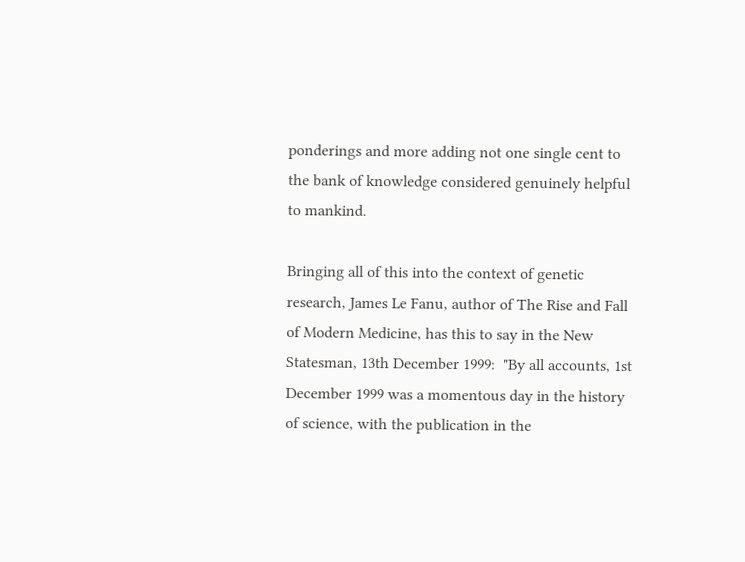ponderings and more adding not one single cent to the bank of knowledge considered genuinely helpful to mankind.

Bringing all of this into the context of genetic research, James Le Fanu, author of The Rise and Fall of Modern Medicine, has this to say in the New Statesman, 13th December 1999:  "By all accounts, 1st December 1999 was a momentous day in the history of science, with the publication in the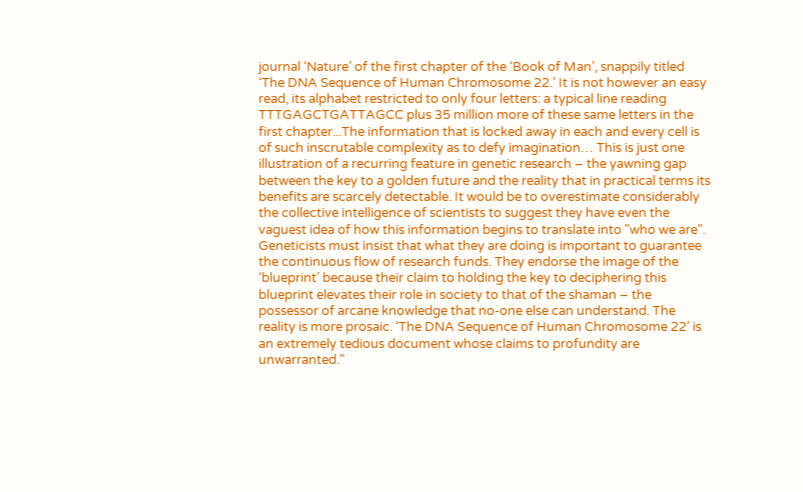journal ‘Nature’ of the first chapter of the ‘Book of Man’, snappily titled ‘The DNA Sequence of Human Chromosome 22.’ It is not however an easy read, its alphabet restricted to only four letters: a typical line reading TTTGAGCTGATTAGCC plus 35 million more of these same letters in the first chapter...The information that is locked away in each and every cell is of such inscrutable complexity as to defy imagination… This is just one illustration of a recurring feature in genetic research – the yawning gap between the key to a golden future and the reality that in practical terms its benefits are scarcely detectable. It would be to overestimate considerably the collective intelligence of scientists to suggest they have even the vaguest idea of how this information begins to translate into "who we are". Geneticists must insist that what they are doing is important to guarantee the continuous flow of research funds. They endorse the image of the ‘blueprint’ because their claim to holding the key to deciphering this blueprint elevates their role in society to that of the shaman – the possessor of arcane knowledge that no-one else can understand. The reality is more prosaic. ‘The DNA Sequence of Human Chromosome 22’ is an extremely tedious document whose claims to profundity are unwarranted."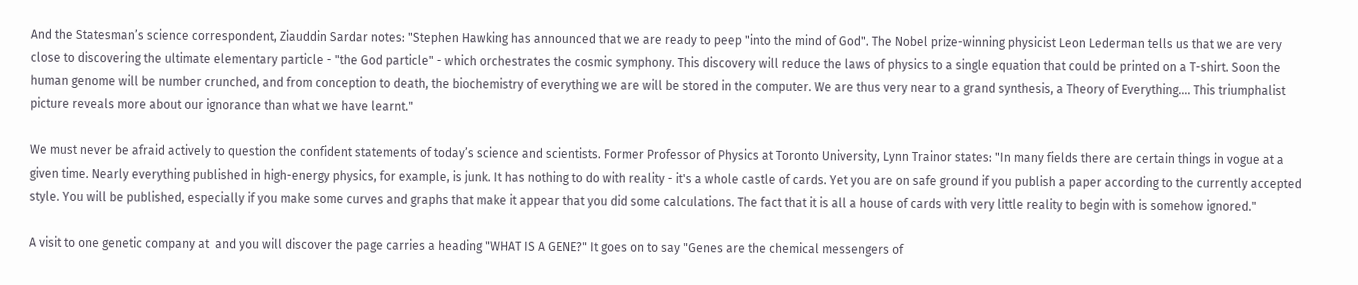And the Statesman’s science correspondent, Ziauddin Sardar notes: "Stephen Hawking has announced that we are ready to peep "into the mind of God". The Nobel prize-winning physicist Leon Lederman tells us that we are very close to discovering the ultimate elementary particle - "the God particle" - which orchestrates the cosmic symphony. This discovery will reduce the laws of physics to a single equation that could be printed on a T-shirt. Soon the human genome will be number crunched, and from conception to death, the biochemistry of everything we are will be stored in the computer. We are thus very near to a grand synthesis, a Theory of Everything…. This triumphalist picture reveals more about our ignorance than what we have learnt."

We must never be afraid actively to question the confident statements of today’s science and scientists. Former Professor of Physics at Toronto University, Lynn Trainor states: "In many fields there are certain things in vogue at a given time. Nearly everything published in high-energy physics, for example, is junk. It has nothing to do with reality - it's a whole castle of cards. Yet you are on safe ground if you publish a paper according to the currently accepted style. You will be published, especially if you make some curves and graphs that make it appear that you did some calculations. The fact that it is all a house of cards with very little reality to begin with is somehow ignored."

A visit to one genetic company at  and you will discover the page carries a heading "WHAT IS A GENE?" It goes on to say "Genes are the chemical messengers of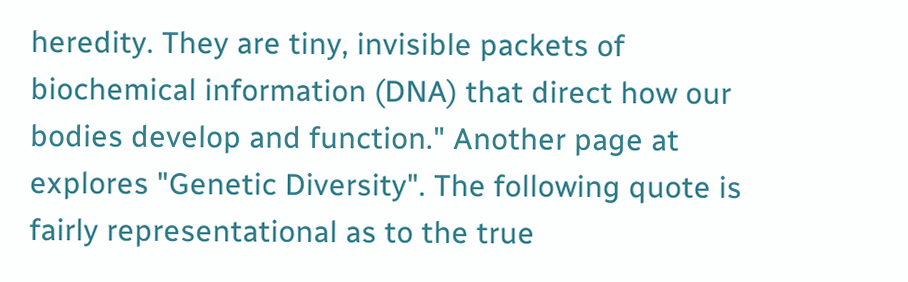heredity. They are tiny, invisible packets of biochemical information (DNA) that direct how our bodies develop and function." Another page at  explores "Genetic Diversity". The following quote is fairly representational as to the true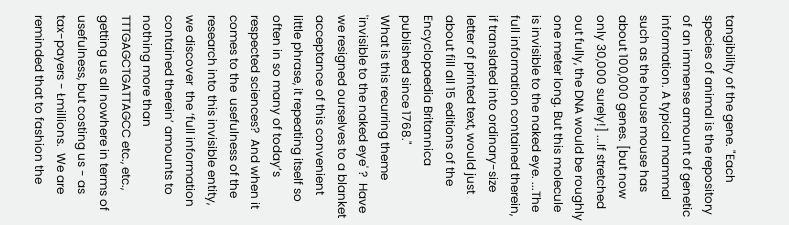tangibility of the gene. "Each species of animal is the repository of an immense amount of genetic information. A typical mammal such as the house mouse has about 100,000 genes. [but now only 30,000 surely!] ...If stretched out fully, the DNA would be roughly one meter long. But this molecule is invisible to the naked eye. ...The full information contained therein, if translated into ordinary-size letter of printed text, would just about fill all 15 editions of the Encyclopaedia Britannica published since 1768."
What is this recurring theme  'invisible to the naked eye' ?  Have we resigned ourselves to a blanket acceptance of this convenient little phrase, it repeating itself so often in so many of today’s respected sciences?  And when it comes to the  usefulness of the research into this invisible entity, we discover  the ‘full information contained therein’ amounts to nothing more than TTTGAGCTGATTAGCC etc., etc., getting us all nowhere in terms of usefulness, but costing us - as tax-payers - Łmillions.  We are reminded that to fashion the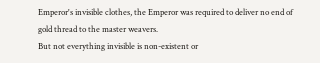Emperor's invisible clothes, the Emperor was required to deliver no end of gold thread to the master weavers.
But not everything invisible is non-existent or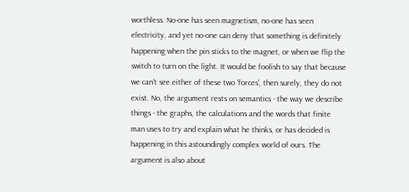worthless. No-one has seen magnetism, no-one has seen electricity, and yet no-one can deny that something is definitely happening when the pin sticks to the magnet, or when we flip the switch to turn on the light. It would be foolish to say that because we can’t see either of these two 'forces', then surely, they do not exist. No, the argument rests on semantics - the way we describe things - the graphs, the calculations and the words that finite man uses to try and explain what he thinks, or has decided is happening in this astoundingly complex world of ours. The argument is also about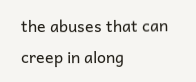the abuses that can creep in along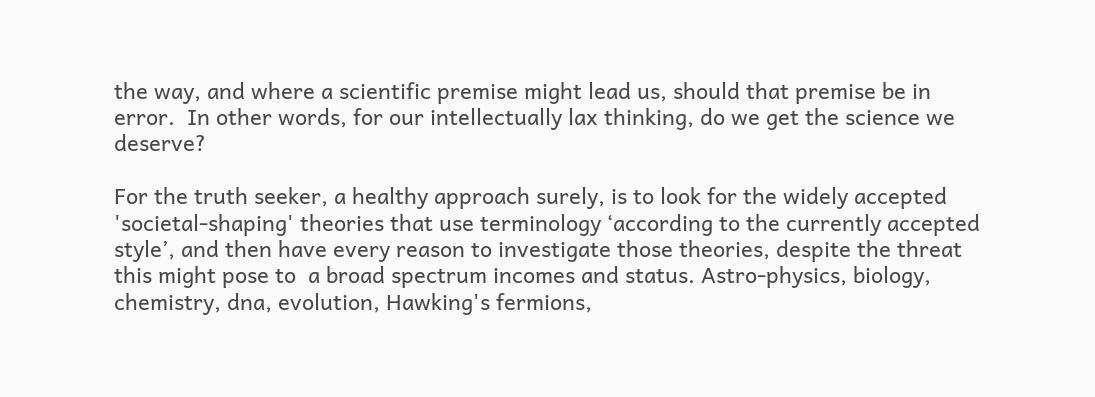the way, and where a scientific premise might lead us, should that premise be in error.  In other words, for our intellectually lax thinking, do we get the science we deserve?

For the truth seeker, a healthy approach surely, is to look for the widely accepted 'societal-shaping' theories that use terminology ‘according to the currently accepted style’, and then have every reason to investigate those theories, despite the threat this might pose to  a broad spectrum incomes and status. Astro-physics, biology, chemistry, dna, evolution, Hawking's fermions,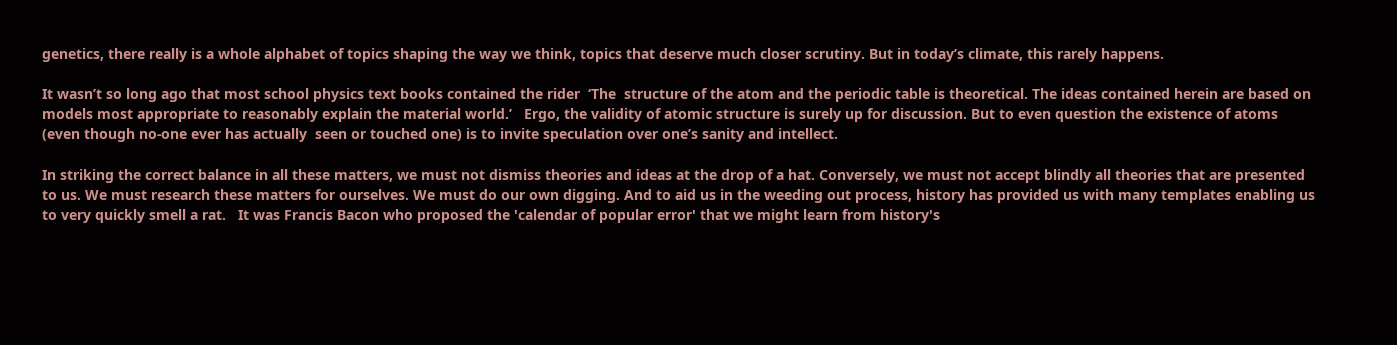genetics, there really is a whole alphabet of topics shaping the way we think, topics that deserve much closer scrutiny. But in today’s climate, this rarely happens.

It wasn’t so long ago that most school physics text books contained the rider  ‘The  structure of the atom and the periodic table is theoretical. The ideas contained herein are based on models most appropriate to reasonably explain the material world.’   Ergo, the validity of atomic structure is surely up for discussion. But to even question the existence of atoms (even though no-one ever has actually  seen or touched one) is to invite speculation over one’s sanity and intellect.

In striking the correct balance in all these matters, we must not dismiss theories and ideas at the drop of a hat. Conversely, we must not accept blindly all theories that are presented to us. We must research these matters for ourselves. We must do our own digging. And to aid us in the weeding out process, history has provided us with many templates enabling us to very quickly smell a rat.   It was Francis Bacon who proposed the 'calendar of popular error' that we might learn from history's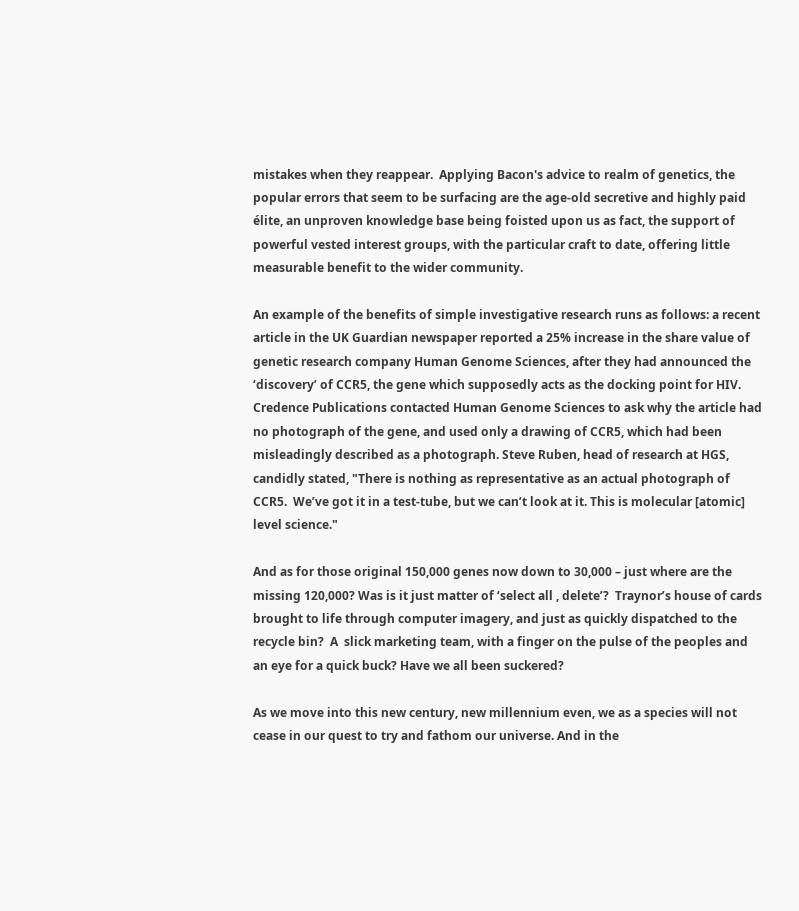mistakes when they reappear.  Applying Bacon's advice to realm of genetics, the popular errors that seem to be surfacing are the age-old secretive and highly paid élite, an unproven knowledge base being foisted upon us as fact, the support of powerful vested interest groups, with the particular craft to date, offering little measurable benefit to the wider community.

An example of the benefits of simple investigative research runs as follows: a recent article in the UK Guardian newspaper reported a 25% increase in the share value of genetic research company Human Genome Sciences, after they had announced the ‘discovery’ of CCR5, the gene which supposedly acts as the docking point for HIV. Credence Publications contacted Human Genome Sciences to ask why the article had no photograph of the gene, and used only a drawing of CCR5, which had been misleadingly described as a photograph. Steve Ruben, head of research at HGS, candidly stated, "There is nothing as representative as an actual photograph of CCR5.  We’ve got it in a test-tube, but we can’t look at it. This is molecular [atomic]  level science."

And as for those original 150,000 genes now down to 30,000 – just where are the missing 120,000? Was is it just matter of ‘select all , delete’?  Traynor’s house of cards brought to life through computer imagery, and just as quickly dispatched to the recycle bin?  A  slick marketing team, with a finger on the pulse of the peoples and an eye for a quick buck? Have we all been suckered?

As we move into this new century, new millennium even, we as a species will not cease in our quest to try and fathom our universe. And in the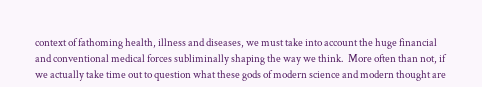context of fathoming health, illness and diseases, we must take into account the huge financial and conventional medical forces subliminally shaping the way we think.  More often than not, if we actually take time out to question what these gods of modern science and modern thought are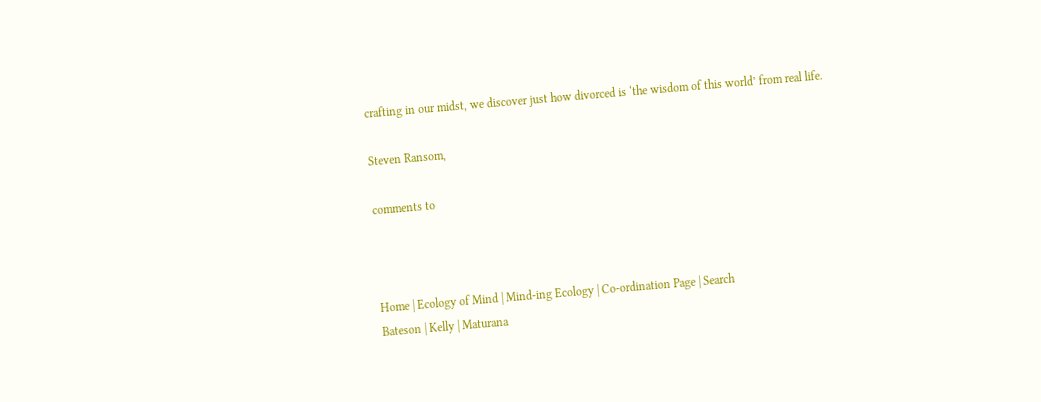crafting in our midst, we discover just how divorced is ‘the wisdom of this world’ from real life.

Steven Ransom,

comments to



Home | Ecology of Mind | Mind-ing Ecology | Co-ordination Page | Search
Bateson | Kelly | Maturana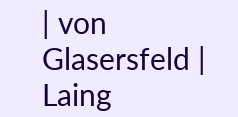| von Glasersfeld | Laing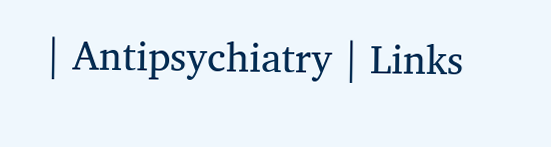| Antipsychiatry | Links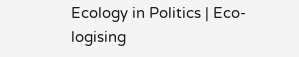Ecology in Politics | Eco-logising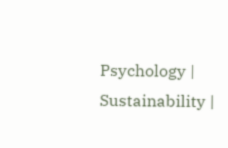Psychology | Sustainability |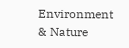Environment & Nature